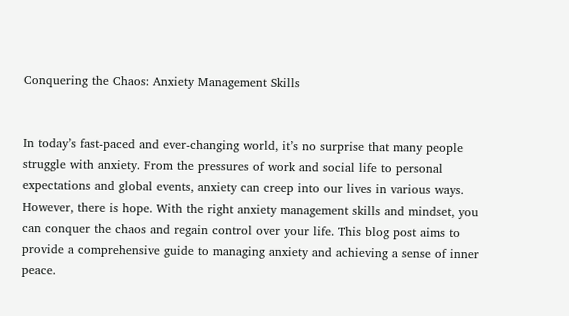Conquering the Chaos: Anxiety Management Skills


In today’s fast-paced and ever-changing world, it’s no surprise that many people struggle with anxiety. From the pressures of work and social life to personal expectations and global events, anxiety can creep into our lives in various ways. However, there is hope. With the right anxiety management skills and mindset, you can conquer the chaos and regain control over your life. This blog post aims to provide a comprehensive guide to managing anxiety and achieving a sense of inner peace.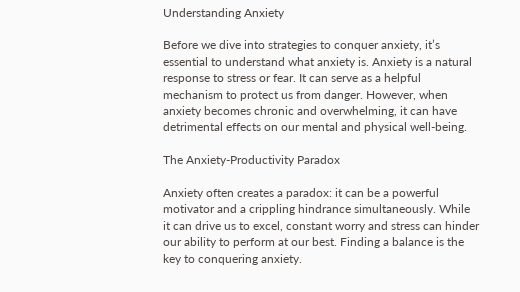Understanding Anxiety

Before we dive into strategies to conquer anxiety, it’s essential to understand what anxiety is. Anxiety is a natural response to stress or fear. It can serve as a helpful mechanism to protect us from danger. However, when anxiety becomes chronic and overwhelming, it can have detrimental effects on our mental and physical well-being.

The Anxiety-Productivity Paradox

Anxiety often creates a paradox: it can be a powerful motivator and a crippling hindrance simultaneously. While it can drive us to excel, constant worry and stress can hinder our ability to perform at our best. Finding a balance is the key to conquering anxiety.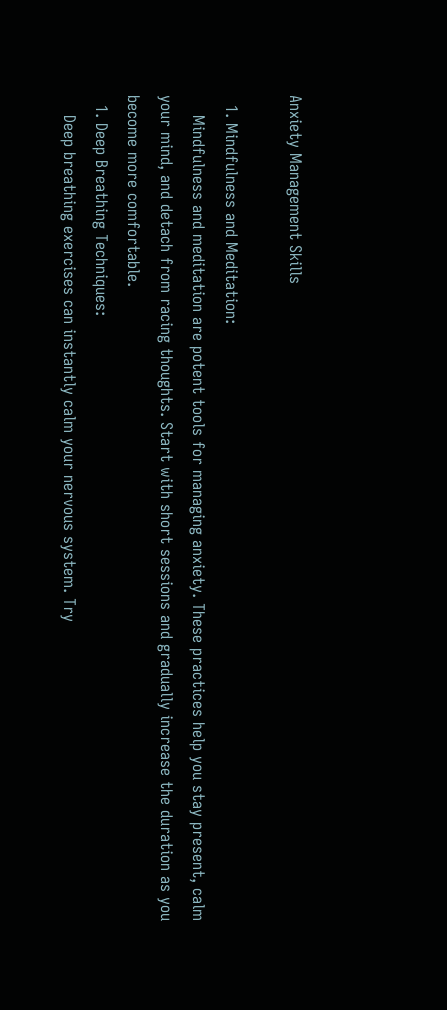Anxiety Management Skills

  1. Mindfulness and Meditation:
    Mindfulness and meditation are potent tools for managing anxiety. These practices help you stay present, calm your mind, and detach from racing thoughts. Start with short sessions and gradually increase the duration as you become more comfortable.
  1. Deep Breathing Techniques:
    Deep breathing exercises can instantly calm your nervous system. Try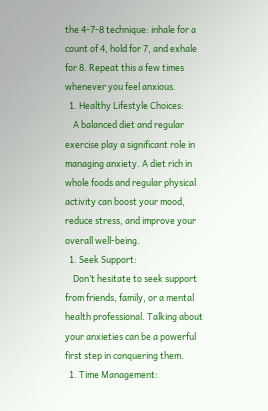the 4-7-8 technique: inhale for a count of 4, hold for 7, and exhale for 8. Repeat this a few times whenever you feel anxious.
  1. Healthy Lifestyle Choices:
    A balanced diet and regular exercise play a significant role in managing anxiety. A diet rich in whole foods and regular physical activity can boost your mood, reduce stress, and improve your overall well-being.
  1. Seek Support:
    Don’t hesitate to seek support from friends, family, or a mental health professional. Talking about your anxieties can be a powerful first step in conquering them.
  1. Time Management: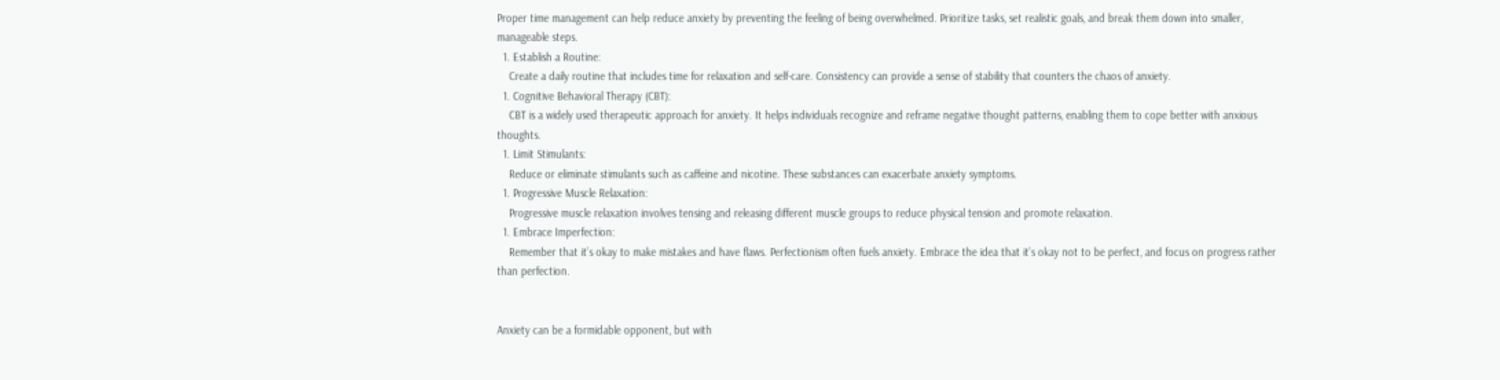Proper time management can help reduce anxiety by preventing the feeling of being overwhelmed. Prioritize tasks, set realistic goals, and break them down into smaller, manageable steps.
  1. Establish a Routine:
    Create a daily routine that includes time for relaxation and self-care. Consistency can provide a sense of stability that counters the chaos of anxiety.
  1. Cognitive Behavioral Therapy (CBT):
    CBT is a widely used therapeutic approach for anxiety. It helps individuals recognize and reframe negative thought patterns, enabling them to cope better with anxious thoughts.
  1. Limit Stimulants:
    Reduce or eliminate stimulants such as caffeine and nicotine. These substances can exacerbate anxiety symptoms.
  1. Progressive Muscle Relaxation:
    Progressive muscle relaxation involves tensing and releasing different muscle groups to reduce physical tension and promote relaxation.
  1. Embrace Imperfection:
    Remember that it’s okay to make mistakes and have flaws. Perfectionism often fuels anxiety. Embrace the idea that it’s okay not to be perfect, and focus on progress rather than perfection.


Anxiety can be a formidable opponent, but with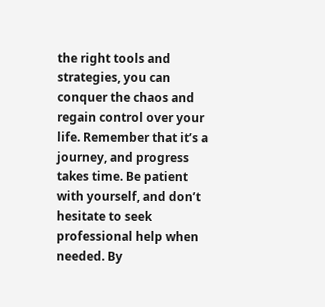the right tools and strategies, you can conquer the chaos and regain control over your life. Remember that it’s a journey, and progress takes time. Be patient with yourself, and don’t hesitate to seek professional help when needed. By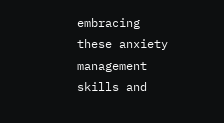embracing these anxiety management skills and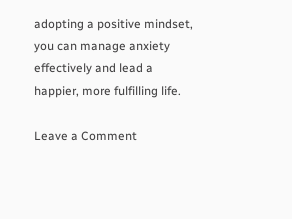adopting a positive mindset, you can manage anxiety effectively and lead a happier, more fulfilling life.

Leave a Comment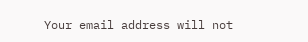Your email address will not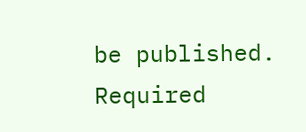be published. Required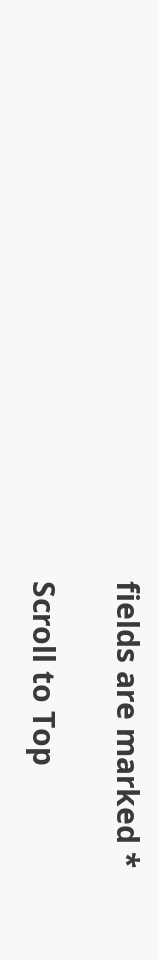fields are marked *

Scroll to Top